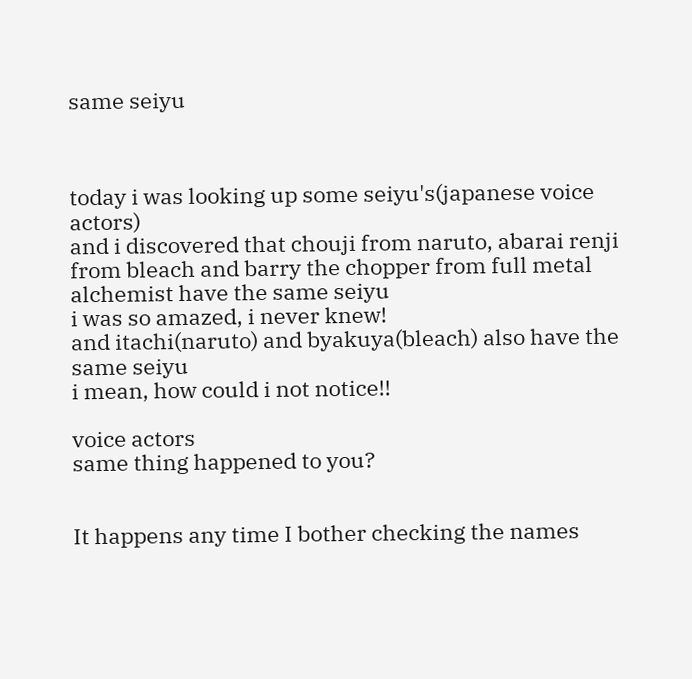same seiyu



today i was looking up some seiyu's(japanese voice actors)
and i discovered that chouji from naruto, abarai renji from bleach and barry the chopper from full metal alchemist have the same seiyu
i was so amazed, i never knew!
and itachi(naruto) and byakuya(bleach) also have the same seiyu
i mean, how could i not notice!!

voice actors
same thing happened to you?


It happens any time I bother checking the names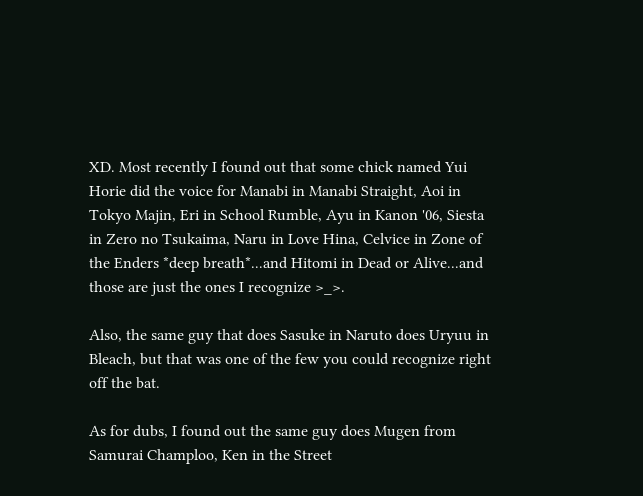XD. Most recently I found out that some chick named Yui Horie did the voice for Manabi in Manabi Straight, Aoi in Tokyo Majin, Eri in School Rumble, Ayu in Kanon '06, Siesta in Zero no Tsukaima, Naru in Love Hina, Celvice in Zone of the Enders *deep breath*...and Hitomi in Dead or Alive...and those are just the ones I recognize >_>.

Also, the same guy that does Sasuke in Naruto does Uryuu in Bleach, but that was one of the few you could recognize right off the bat.

As for dubs, I found out the same guy does Mugen from Samurai Champloo, Ken in the Street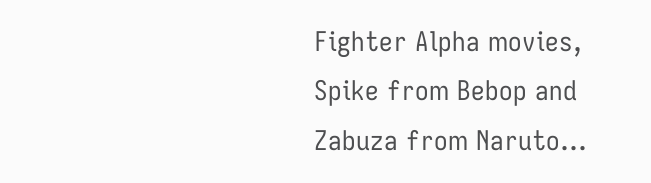Fighter Alpha movies, Spike from Bebop and Zabuza from Naruto...